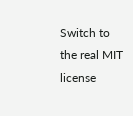Switch to the real MIT license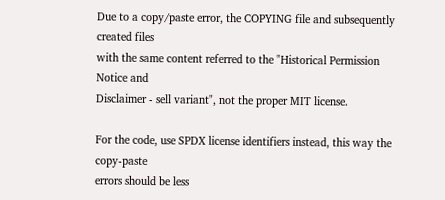Due to a copy/paste error, the COPYING file and subsequently created files
with the same content referred to the "Historical Permission Notice and
Disclaimer - sell variant", not the proper MIT license.

For the code, use SPDX license identifiers instead, this way the copy-paste
errors should be less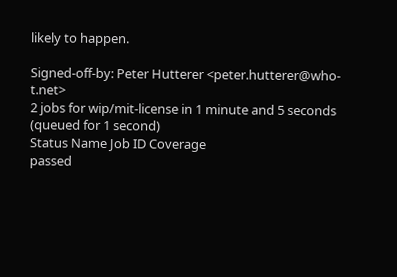likely to happen.

Signed-off-by: Peter Hutterer <peter.hutterer@who-t.net>
2 jobs for wip/mit-license in 1 minute and 5 seconds (queued for 1 second)
Status Name Job ID Coverage
passed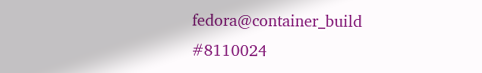fedora@container_build #8110024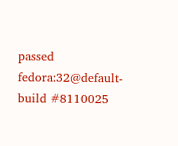passed fedora:32@default-build #8110025